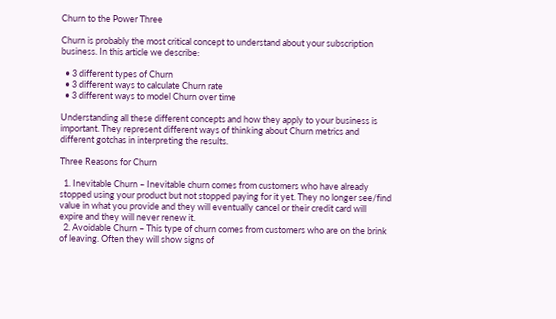Churn to the Power Three

Churn is probably the most critical concept to understand about your subscription business. In this article we describe:

  • 3 different types of Churn
  • 3 different ways to calculate Churn rate
  • 3 different ways to model Churn over time

Understanding all these different concepts and how they apply to your business is important. They represent different ways of thinking about Churn metrics and different gotchas in interpreting the results.

Three Reasons for Churn

  1. Inevitable Churn – Inevitable churn comes from customers who have already stopped using your product but not stopped paying for it yet. They no longer see/find value in what you provide and they will eventually cancel or their credit card will expire and they will never renew it.
  2. Avoidable Churn – This type of churn comes from customers who are on the brink of leaving. Often they will show signs of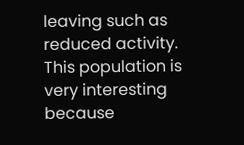leaving such as reduced activity. This population is very interesting because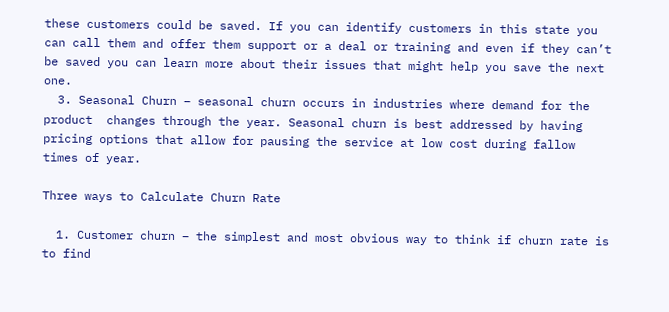these customers could be saved. If you can identify customers in this state you can call them and offer them support or a deal or training and even if they can’t be saved you can learn more about their issues that might help you save the next one.
  3. Seasonal Churn – seasonal churn occurs in industries where demand for the product  changes through the year. Seasonal churn is best addressed by having pricing options that allow for pausing the service at low cost during fallow times of year.

Three ways to Calculate Churn Rate

  1. Customer churn – the simplest and most obvious way to think if churn rate is to find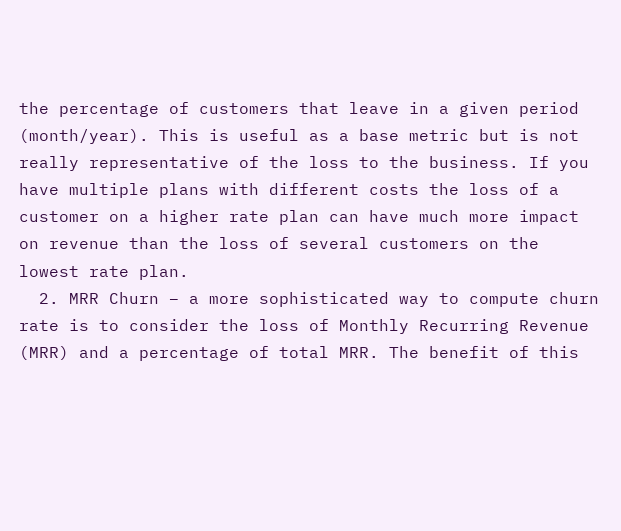the percentage of customers that leave in a given period (month/year). This is useful as a base metric but is not really representative of the loss to the business. If you have multiple plans with different costs the loss of a customer on a higher rate plan can have much more impact on revenue than the loss of several customers on the lowest rate plan.
  2. MRR Churn – a more sophisticated way to compute churn rate is to consider the loss of Monthly Recurring Revenue (MRR) and a percentage of total MRR. The benefit of this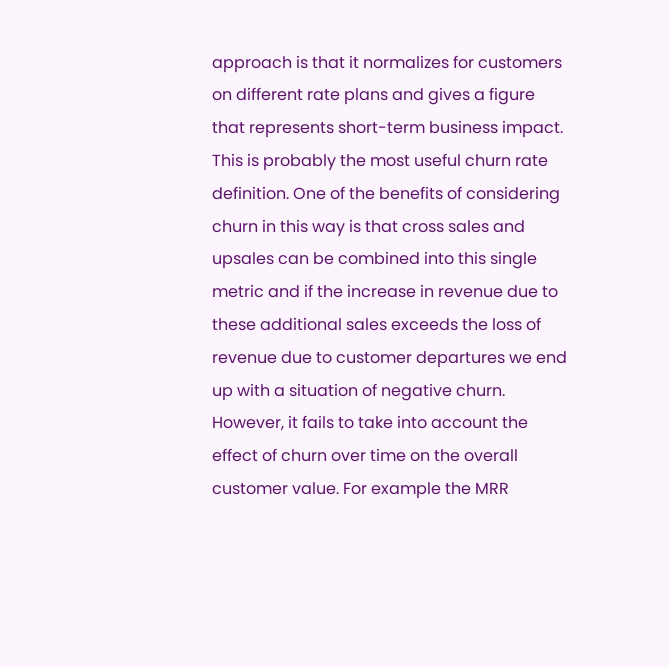approach is that it normalizes for customers on different rate plans and gives a figure that represents short-term business impact. This is probably the most useful churn rate definition. One of the benefits of considering churn in this way is that cross sales and upsales can be combined into this single metric and if the increase in revenue due to these additional sales exceeds the loss of revenue due to customer departures we end up with a situation of negative churn. However, it fails to take into account the effect of churn over time on the overall customer value. For example the MRR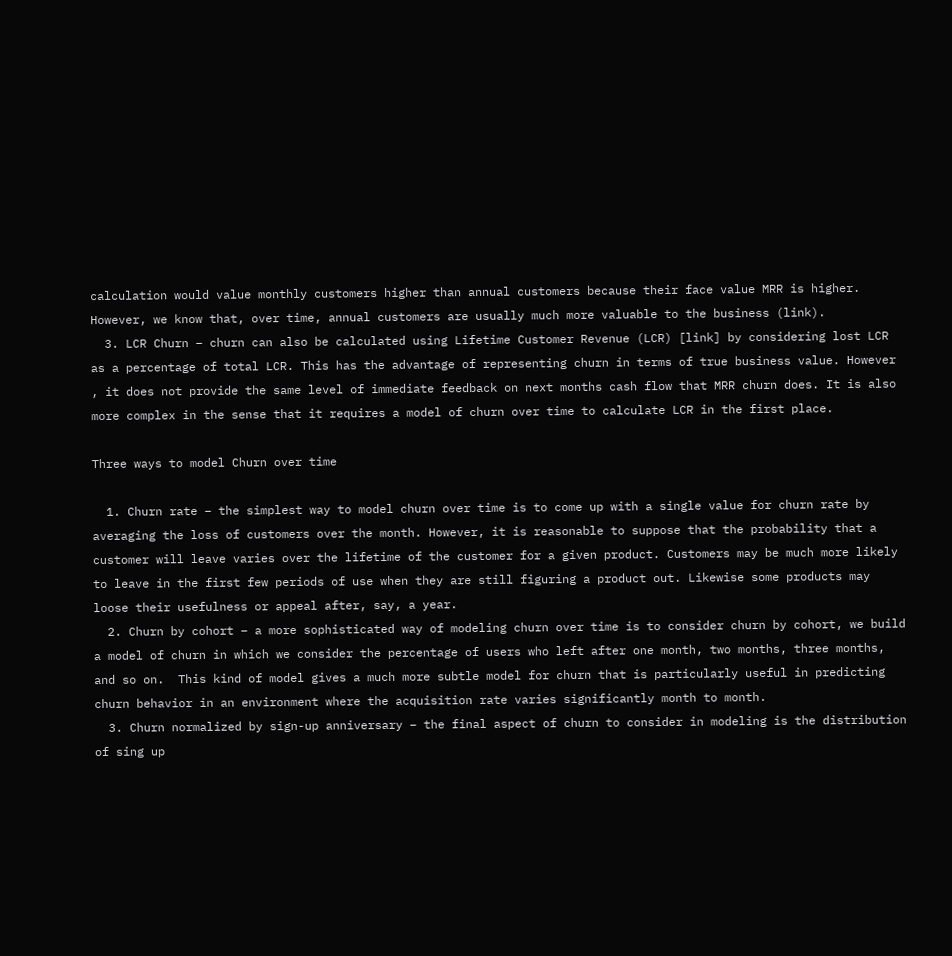calculation would value monthly customers higher than annual customers because their face value MRR is higher. However, we know that, over time, annual customers are usually much more valuable to the business (link).
  3. LCR Churn – churn can also be calculated using Lifetime Customer Revenue (LCR) [link] by considering lost LCR as a percentage of total LCR. This has the advantage of representing churn in terms of true business value. However , it does not provide the same level of immediate feedback on next months cash flow that MRR churn does. It is also more complex in the sense that it requires a model of churn over time to calculate LCR in the first place.

Three ways to model Churn over time

  1. Churn rate – the simplest way to model churn over time is to come up with a single value for churn rate by averaging the loss of customers over the month. However, it is reasonable to suppose that the probability that a customer will leave varies over the lifetime of the customer for a given product. Customers may be much more likely to leave in the first few periods of use when they are still figuring a product out. Likewise some products may loose their usefulness or appeal after, say, a year.
  2. Churn by cohort – a more sophisticated way of modeling churn over time is to consider churn by cohort, we build a model of churn in which we consider the percentage of users who left after one month, two months, three months, and so on.  This kind of model gives a much more subtle model for churn that is particularly useful in predicting churn behavior in an environment where the acquisition rate varies significantly month to month.
  3. Churn normalized by sign-up anniversary – the final aspect of churn to consider in modeling is the distribution of sing up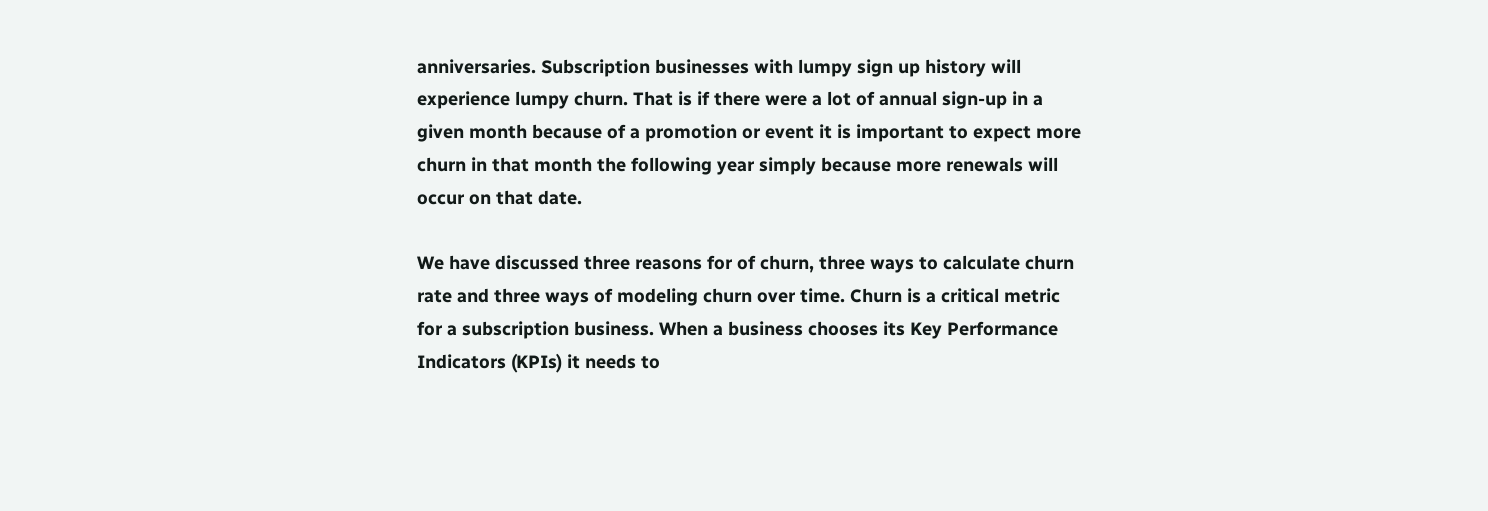anniversaries. Subscription businesses with lumpy sign up history will experience lumpy churn. That is if there were a lot of annual sign-up in a given month because of a promotion or event it is important to expect more churn in that month the following year simply because more renewals will occur on that date.

We have discussed three reasons for of churn, three ways to calculate churn rate and three ways of modeling churn over time. Churn is a critical metric for a subscription business. When a business chooses its Key Performance Indicators (KPIs) it needs to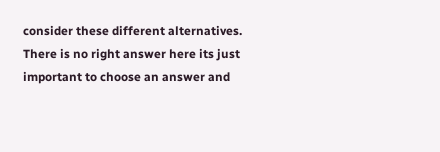consider these different alternatives. There is no right answer here its just important to choose an answer and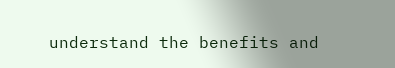understand the benefits and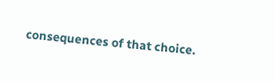consequences of that choice.